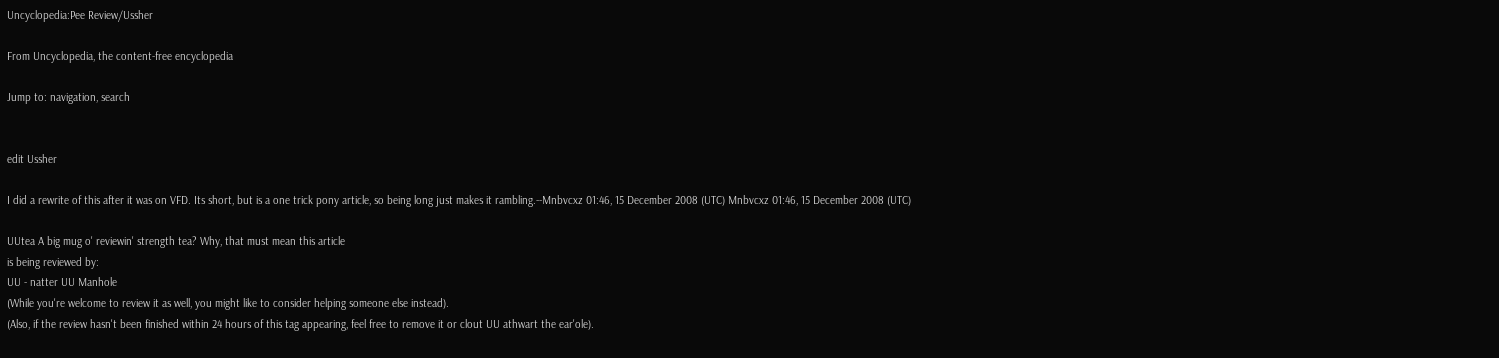Uncyclopedia:Pee Review/Ussher

From Uncyclopedia, the content-free encyclopedia

Jump to: navigation, search


edit Ussher

I did a rewrite of this after it was on VFD. Its short, but is a one trick pony article, so being long just makes it rambling.--Mnbvcxz 01:46, 15 December 2008 (UTC) Mnbvcxz 01:46, 15 December 2008 (UTC)

UUtea A big mug o' reviewin' strength tea? Why, that must mean this article
is being reviewed by:
UU - natter UU Manhole
(While you're welcome to review it as well, you might like to consider helping someone else instead).
(Also, if the review hasn't been finished within 24 hours of this tag appearing, feel free to remove it or clout UU athwart the ear'ole).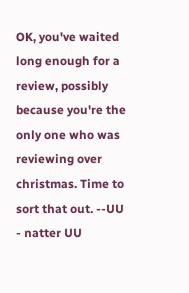OK, you've waited long enough for a review, possibly because you're the only one who was reviewing over christmas. Time to sort that out. --UU - natter UU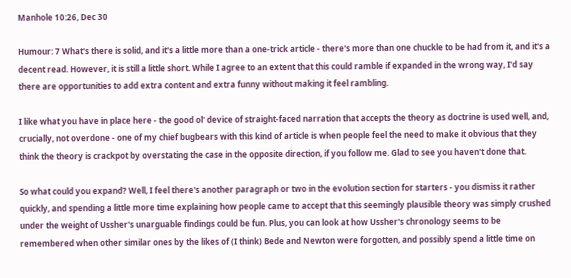Manhole 10:26, Dec 30

Humour: 7 What's there is solid, and it's a little more than a one-trick article - there's more than one chuckle to be had from it, and it's a decent read. However, it is still a little short. While I agree to an extent that this could ramble if expanded in the wrong way, I'd say there are opportunities to add extra content and extra funny without making it feel rambling.

I like what you have in place here - the good ol' device of straight-faced narration that accepts the theory as doctrine is used well, and, crucially, not overdone - one of my chief bugbears with this kind of article is when people feel the need to make it obvious that they think the theory is crackpot by overstating the case in the opposite direction, if you follow me. Glad to see you haven't done that.

So what could you expand? Well, I feel there's another paragraph or two in the evolution section for starters - you dismiss it rather quickly, and spending a little more time explaining how people came to accept that this seemingly plausible theory was simply crushed under the weight of Ussher's unarguable findings could be fun. Plus, you can look at how Ussher's chronology seems to be remembered when other similar ones by the likes of (I think) Bede and Newton were forgotten, and possibly spend a little time on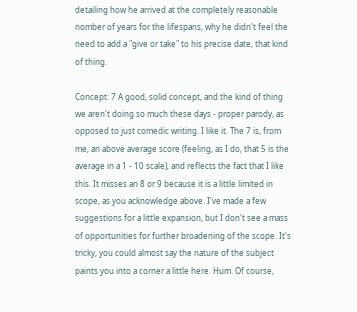detailing how he arrived at the completely reasonable nomber of years for the lifespans, why he didn't feel the need to add a "give or take" to his precise date, that kind of thing.

Concept: 7 A good, solid concept, and the kind of thing we aren't doing so much these days - proper parody, as opposed to just comedic writing. I like it. The 7 is, from me, an above average score (feeling, as I do, that 5 is the average in a 1 - 10 scale), and reflects the fact that I like this. It misses an 8 or 9 because it is a little limited in scope, as you acknowledge above. I've made a few suggestions for a little expansion, but I don't see a mass of opportunities for further broadening of the scope. It's tricky, you could almost say the nature of the subject paints you into a corner a little here. Hum. Of course,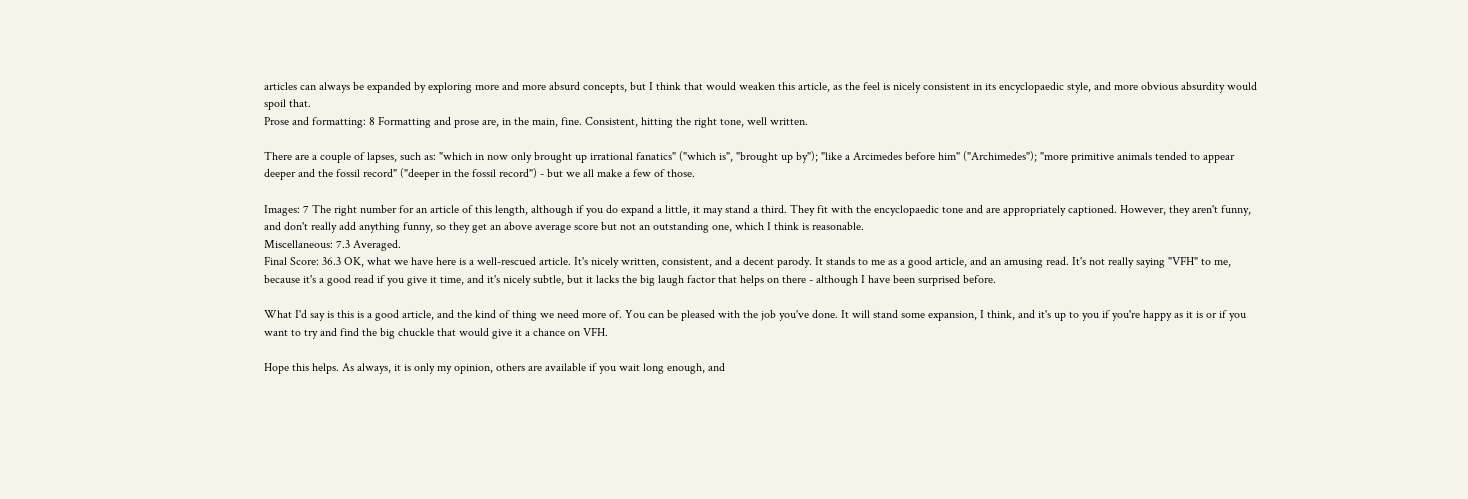articles can always be expanded by exploring more and more absurd concepts, but I think that would weaken this article, as the feel is nicely consistent in its encyclopaedic style, and more obvious absurdity would spoil that.
Prose and formatting: 8 Formatting and prose are, in the main, fine. Consistent, hitting the right tone, well written.

There are a couple of lapses, such as: "which in now only brought up irrational fanatics" ("which is", "brought up by"); "like a Arcimedes before him" ("Archimedes"); "more primitive animals tended to appear deeper and the fossil record" ("deeper in the fossil record") - but we all make a few of those.

Images: 7 The right number for an article of this length, although if you do expand a little, it may stand a third. They fit with the encyclopaedic tone and are appropriately captioned. However, they aren't funny, and don't really add anything funny, so they get an above average score but not an outstanding one, which I think is reasonable.
Miscellaneous: 7.3 Averaged.
Final Score: 36.3 OK, what we have here is a well-rescued article. It's nicely written, consistent, and a decent parody. It stands to me as a good article, and an amusing read. It's not really saying "VFH" to me, because it's a good read if you give it time, and it's nicely subtle, but it lacks the big laugh factor that helps on there - although I have been surprised before.

What I'd say is this is a good article, and the kind of thing we need more of. You can be pleased with the job you've done. It will stand some expansion, I think, and it's up to you if you're happy as it is or if you want to try and find the big chuckle that would give it a chance on VFH.

Hope this helps. As always, it is only my opinion, others are available if you wait long enough, and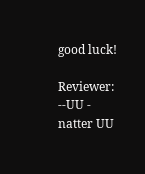good luck!

Reviewer: --UU - natter UU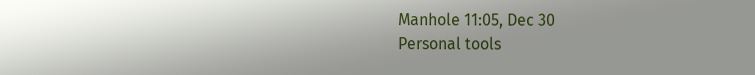Manhole 11:05, Dec 30
Personal tools